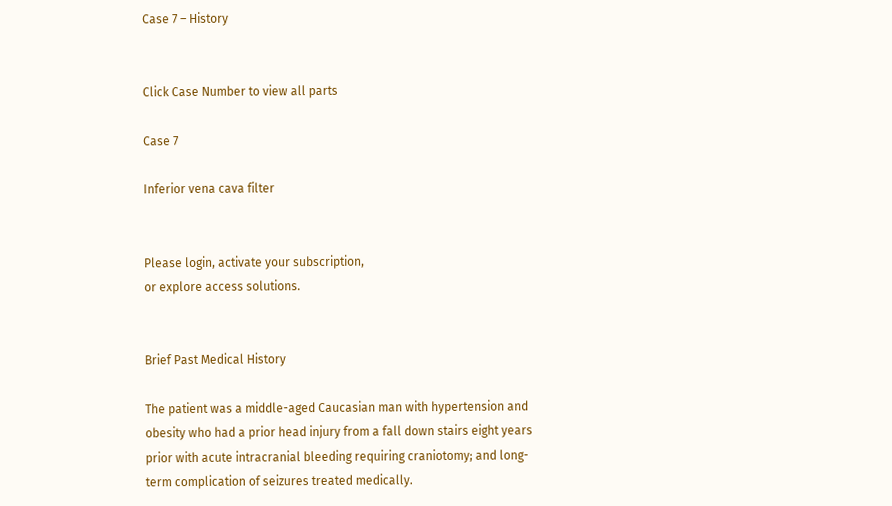Case 7 – History


Click Case Number to view all parts

Case 7

Inferior vena cava filter


Please login, activate your subscription,
or explore access solutions.


Brief Past Medical History

The patient was a middle-aged Caucasian man with hypertension and obesity who had a prior head injury from a fall down stairs eight years prior with acute intracranial bleeding requiring craniotomy; and long-term complication of seizures treated medically.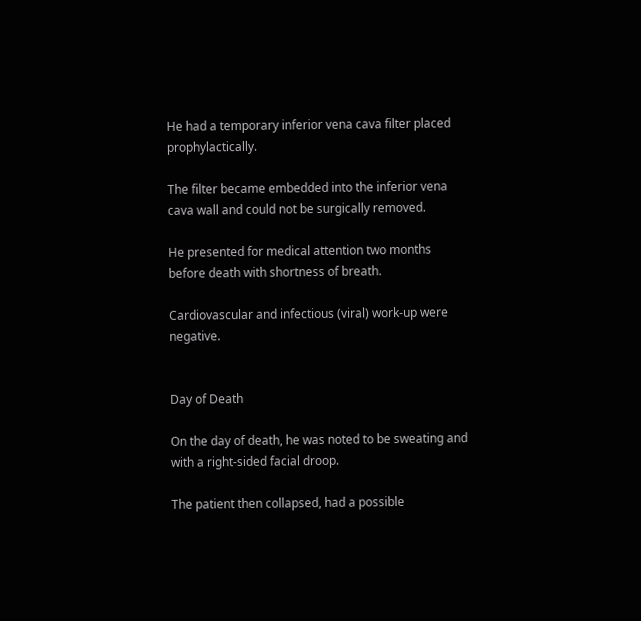He had a temporary inferior vena cava filter placed prophylactically.

The filter became embedded into the inferior vena cava wall and could not be surgically removed.

He presented for medical attention two months before death with shortness of breath.

Cardiovascular and infectious (viral) work-up were negative.


Day of Death

On the day of death, he was noted to be sweating and with a right-sided facial droop.

The patient then collapsed, had a possible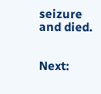seizure and died.


Next: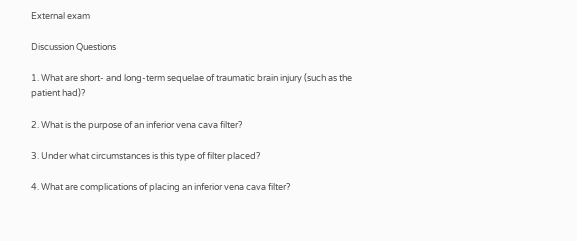External exam

Discussion Questions

1. What are short- and long-term sequelae of traumatic brain injury (such as the patient had)?

2. What is the purpose of an inferior vena cava filter?

3. Under what circumstances is this type of filter placed?

4. What are complications of placing an inferior vena cava filter?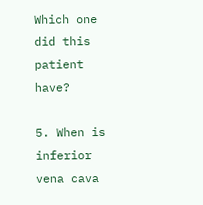Which one did this patient have?

5. When is inferior vena cava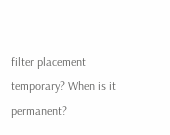filter placement temporary? When is it permanent?